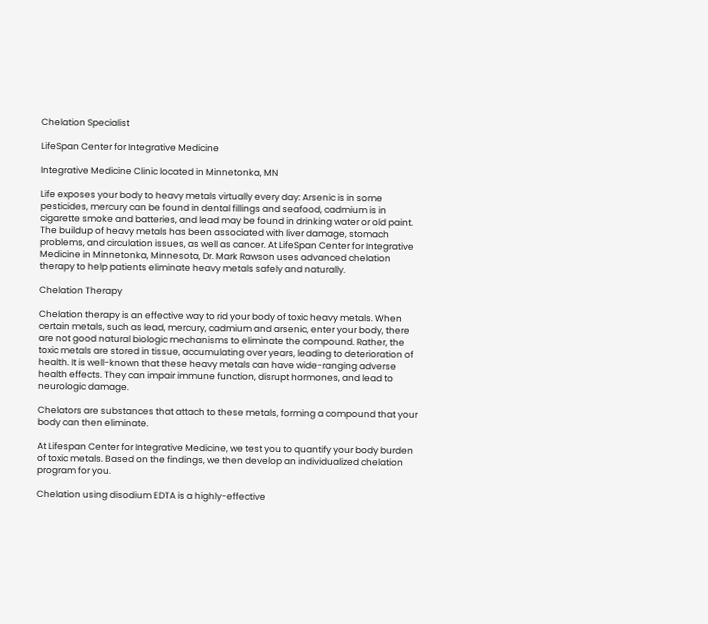Chelation Specialist

LifeSpan Center for Integrative Medicine

Integrative Medicine Clinic located in Minnetonka, MN

Life exposes your body to heavy metals virtually every day: Arsenic is in some pesticides, mercury can be found in dental fillings and seafood, cadmium is in cigarette smoke and batteries, and lead may be found in drinking water or old paint. The buildup of heavy metals has been associated with liver damage, stomach problems, and circulation issues, as well as cancer. At LifeSpan Center for Integrative Medicine in Minnetonka, Minnesota, Dr. Mark Rawson uses advanced chelation therapy to help patients eliminate heavy metals safely and naturally.

Chelation Therapy

Chelation therapy is an effective way to rid your body of toxic heavy metals. When certain metals, such as lead, mercury, cadmium and arsenic, enter your body, there are not good natural biologic mechanisms to eliminate the compound. Rather, the toxic metals are stored in tissue, accumulating over years, leading to deterioration of health. It is well-known that these heavy metals can have wide-ranging adverse health effects. They can impair immune function, disrupt hormones, and lead to neurologic damage.

Chelators are substances that attach to these metals, forming a compound that your body can then eliminate.

At Lifespan Center for Integrative Medicine, we test you to quantify your body burden of toxic metals. Based on the findings, we then develop an individualized chelation program for you.

Chelation using disodium EDTA is a highly-effective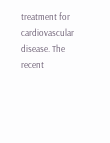treatment for cardiovascular disease. The recent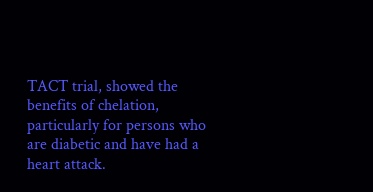TACT trial, showed the benefits of chelation, particularly for persons who are diabetic and have had a heart attack.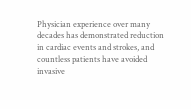Physician experience over many decades has demonstrated reduction in cardiac events and strokes, and countless patients have avoided invasive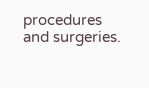procedures and surgeries.